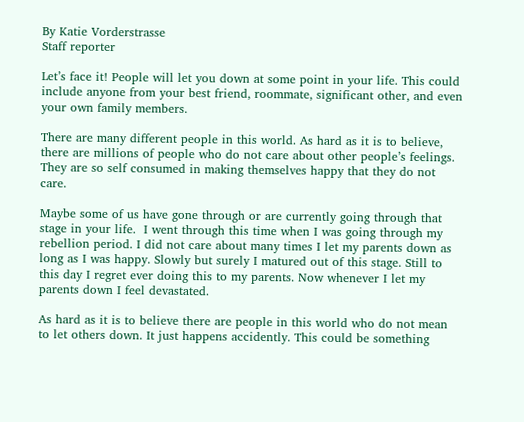By Katie Vorderstrasse
Staff reporter

Let’s face it! People will let you down at some point in your life. This could include anyone from your best friend, roommate, significant other, and even your own family members.

There are many different people in this world. As hard as it is to believe, there are millions of people who do not care about other people’s feelings. They are so self consumed in making themselves happy that they do not care.

Maybe some of us have gone through or are currently going through that stage in your life.  I went through this time when I was going through my rebellion period. I did not care about many times I let my parents down as long as I was happy. Slowly but surely I matured out of this stage. Still to this day I regret ever doing this to my parents. Now whenever I let my parents down I feel devastated.

As hard as it is to believe there are people in this world who do not mean to let others down. It just happens accidently. This could be something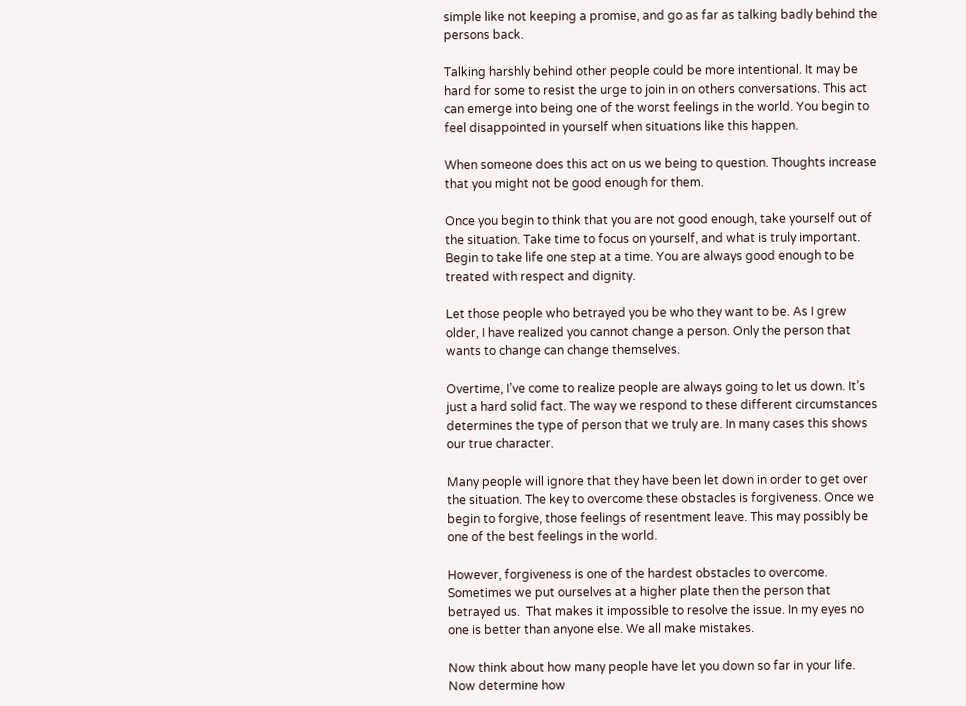simple like not keeping a promise, and go as far as talking badly behind the persons back.

Talking harshly behind other people could be more intentional. It may be hard for some to resist the urge to join in on others conversations. This act can emerge into being one of the worst feelings in the world. You begin to feel disappointed in yourself when situations like this happen.

When someone does this act on us we being to question. Thoughts increase that you might not be good enough for them.

Once you begin to think that you are not good enough, take yourself out of the situation. Take time to focus on yourself, and what is truly important. Begin to take life one step at a time. You are always good enough to be treated with respect and dignity.

Let those people who betrayed you be who they want to be. As I grew older, I have realized you cannot change a person. Only the person that wants to change can change themselves.

Overtime, I’ve come to realize people are always going to let us down. It’s just a hard solid fact. The way we respond to these different circumstances determines the type of person that we truly are. In many cases this shows our true character.

Many people will ignore that they have been let down in order to get over the situation. The key to overcome these obstacles is forgiveness. Once we begin to forgive, those feelings of resentment leave. This may possibly be one of the best feelings in the world.

However, forgiveness is one of the hardest obstacles to overcome. Sometimes we put ourselves at a higher plate then the person that betrayed us.  That makes it impossible to resolve the issue. In my eyes no one is better than anyone else. We all make mistakes.

Now think about how many people have let you down so far in your life. Now determine how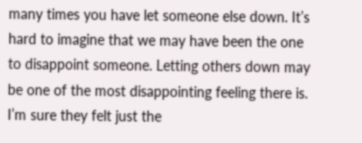many times you have let someone else down. It’s hard to imagine that we may have been the one to disappoint someone. Letting others down may be one of the most disappointing feeling there is.  I’m sure they felt just the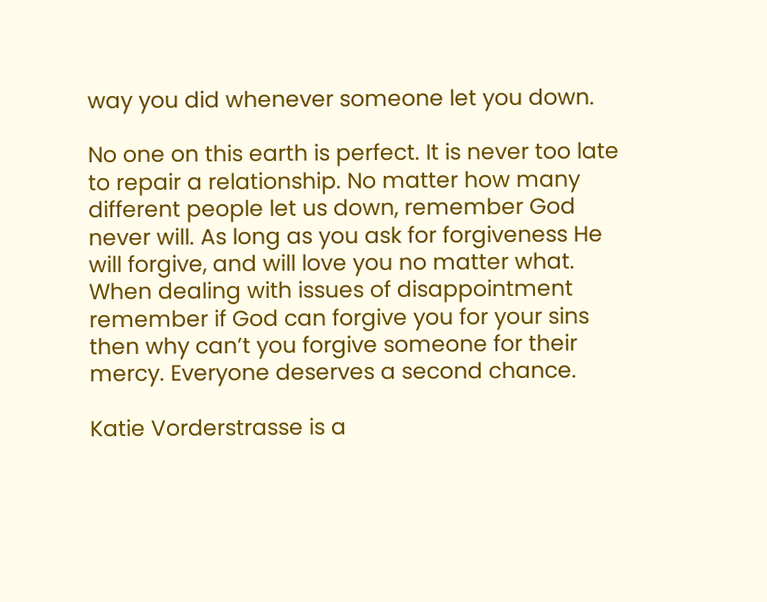way you did whenever someone let you down.

No one on this earth is perfect. It is never too late to repair a relationship. No matter how many different people let us down, remember God never will. As long as you ask for forgiveness He will forgive, and will love you no matter what. When dealing with issues of disappointment remember if God can forgive you for your sins then why can’t you forgive someone for their mercy. Everyone deserves a second chance.

Katie Vorderstrasse is a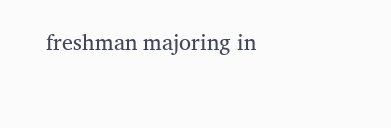freshman majoring in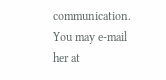communication. You may e-mail her at